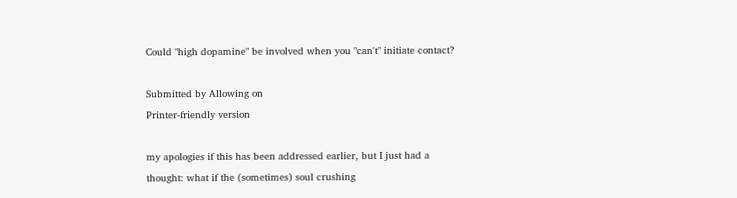Could "high dopamine" be involved when you "can't" initiate contact?

Submitted by Allowing on
Printer-friendly version

my apologies if this has been addressed earlier, but I just had a thought: what if the (sometimes) soul crushing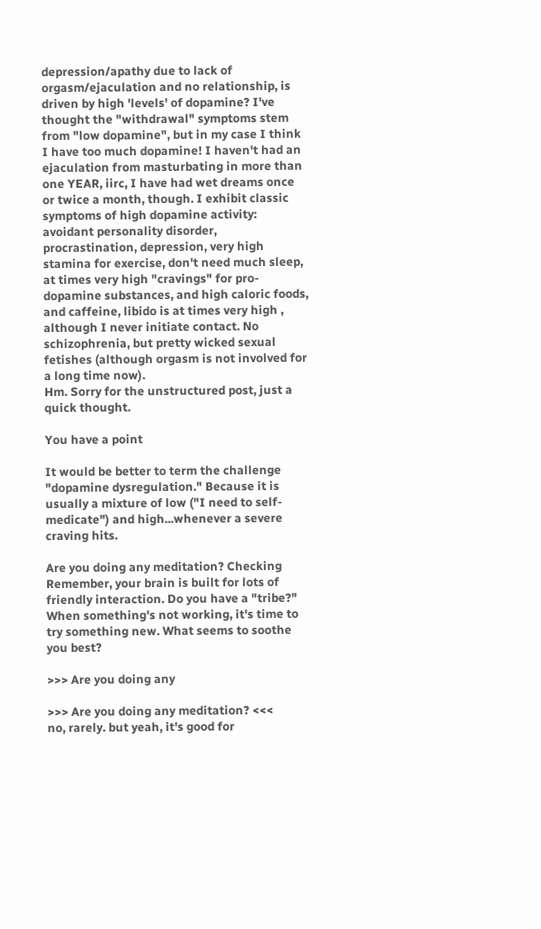depression/apathy due to lack of orgasm/ejaculation and no relationship, is driven by high 'levels' of dopamine? I've thought the "withdrawal" symptoms stem from "low dopamine", but in my case I think I have too much dopamine! I haven't had an ejaculation from masturbating in more than one YEAR, iirc, I have had wet dreams once or twice a month, though. I exhibit classic symptoms of high dopamine activity: avoidant personality disorder, procrastination, depression, very high stamina for exercise, don't need much sleep, at times very high "cravings" for pro-dopamine substances, and high caloric foods, and caffeine, libido is at times very high , although I never initiate contact. No schizophrenia, but pretty wicked sexual fetishes (although orgasm is not involved for a long time now).
Hm. Sorry for the unstructured post, just a quick thought.

You have a point

It would be better to term the challenge "dopamine dysregulation." Because it is usually a mixture of low ("I need to self-medicate") and high...whenever a severe craving hits.

Are you doing any meditation? Checking Remember, your brain is built for lots of friendly interaction. Do you have a "tribe?" When something's not working, it's time to try something new. What seems to soothe you best?

>>> Are you doing any

>>> Are you doing any meditation? <<<
no, rarely. but yeah, it's good for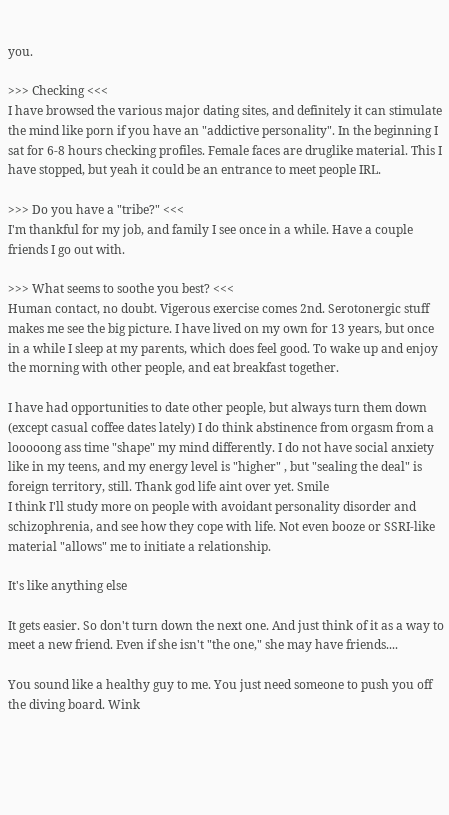you.

>>> Checking <<<
I have browsed the various major dating sites, and definitely it can stimulate the mind like porn if you have an "addictive personality". In the beginning I sat for 6-8 hours checking profiles. Female faces are druglike material. This I have stopped, but yeah it could be an entrance to meet people IRL.

>>> Do you have a "tribe?" <<<
I'm thankful for my job, and family I see once in a while. Have a couple friends I go out with.

>>> What seems to soothe you best? <<<
Human contact, no doubt. Vigerous exercise comes 2nd. Serotonergic stuff makes me see the big picture. I have lived on my own for 13 years, but once in a while I sleep at my parents, which does feel good. To wake up and enjoy the morning with other people, and eat breakfast together.

I have had opportunities to date other people, but always turn them down (except casual coffee dates lately) I do think abstinence from orgasm from a looooong ass time "shape" my mind differently. I do not have social anxiety like in my teens, and my energy level is "higher" , but "sealing the deal" is foreign territory, still. Thank god life aint over yet. Smile
I think I'll study more on people with avoidant personality disorder and schizophrenia, and see how they cope with life. Not even booze or SSRI-like material "allows" me to initiate a relationship.

It's like anything else

It gets easier. So don't turn down the next one. And just think of it as a way to meet a new friend. Even if she isn't "the one," she may have friends....

You sound like a healthy guy to me. You just need someone to push you off the diving board. Wink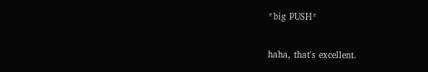*big PUSH*

haha, that's excellent.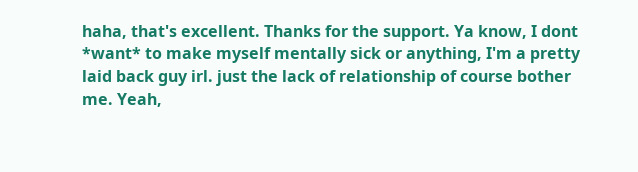haha, that's excellent. Thanks for the support. Ya know, I dont *want* to make myself mentally sick or anything, I'm a pretty laid back guy irl. just the lack of relationship of course bother me. Yeah,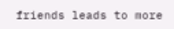friends leads to more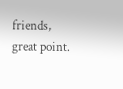friends, great point.